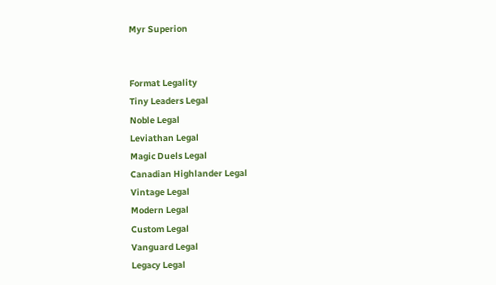Myr Superion


Format Legality
Tiny Leaders Legal
Noble Legal
Leviathan Legal
Magic Duels Legal
Canadian Highlander Legal
Vintage Legal
Modern Legal
Custom Legal
Vanguard Legal
Legacy Legal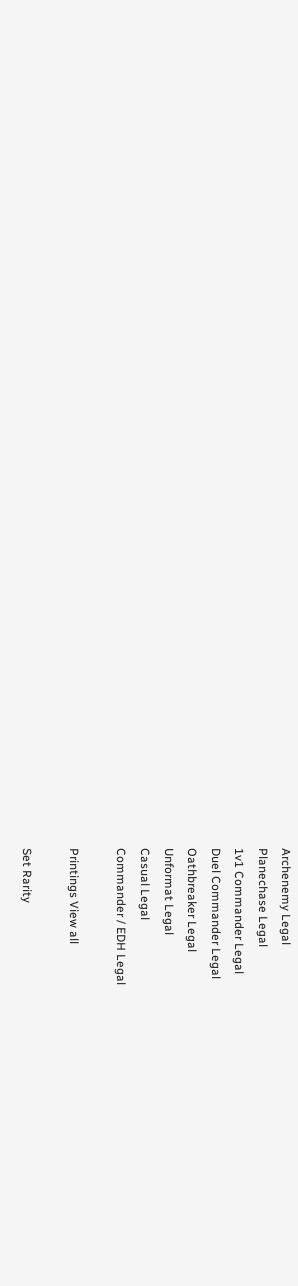Archenemy Legal
Planechase Legal
1v1 Commander Legal
Duel Commander Legal
Oathbreaker Legal
Unformat Legal
Casual Legal
Commander / EDH Legal

Printings View all

Set Rarity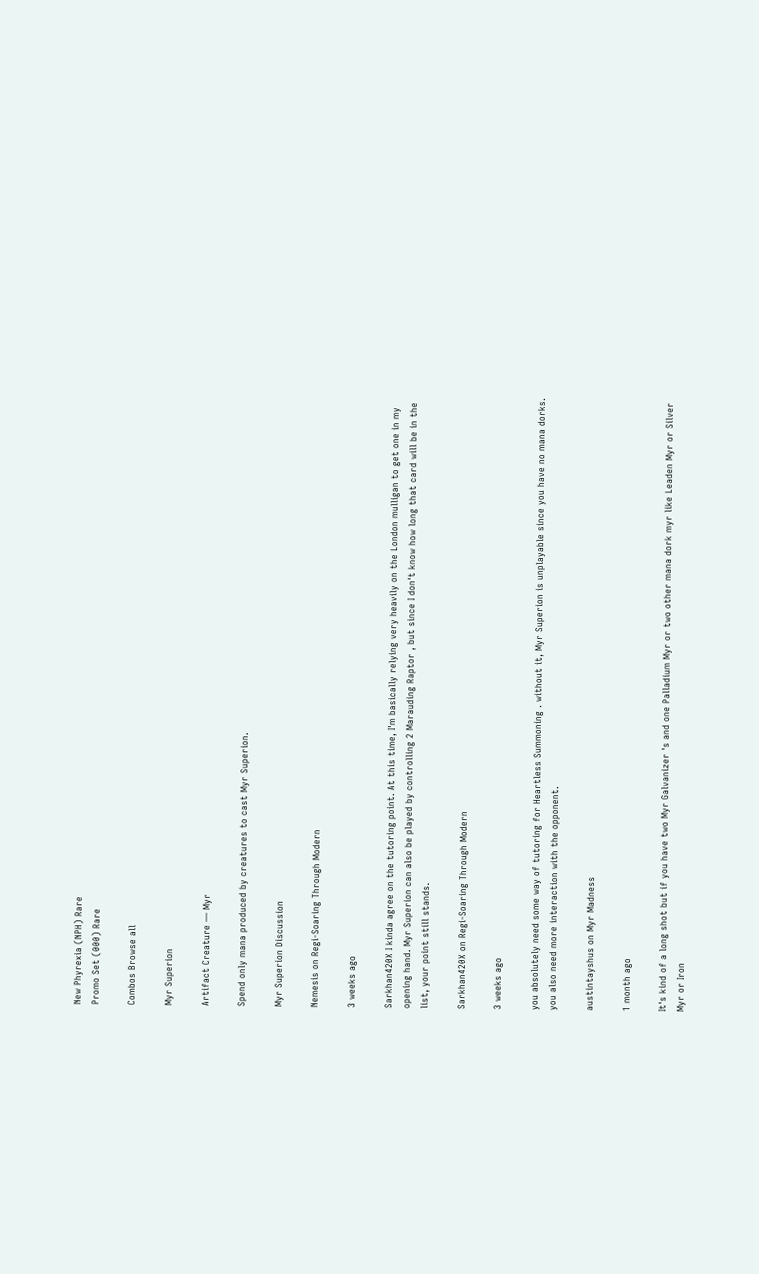New Phyrexia (NPH) Rare
Promo Set (000) Rare

Combos Browse all

Myr Superion

Artifact Creature — Myr

Spend only mana produced by creatures to cast Myr Superion.

Myr Superion Discussion

Nemesis on Regi-Soaring Through Modern

3 weeks ago

Sarkhan420X I kinda agree on the tutoring point. At this time, I'm basically relying very heavily on the London mulligan to get one in my opening hand. Myr Superion can also be played by controlling 2 Marauding Raptor , but since I don't know how long that card will be in the list, your point still stands.

Sarkhan420X on Regi-Soaring Through Modern

3 weeks ago

you absolutely need some way of tutoring for Heartless Summoning . without it, Myr Superion is unplayable since you have no mana dorks. you also need more interaction with the opponent.

austintayshus on Myr Madness

1 month ago

It's kind of a long shot but if you have two Myr Galvanizer 's and one Palladium Myr or two other mana dork myr like Leaden Myr or Silver Myr or Iron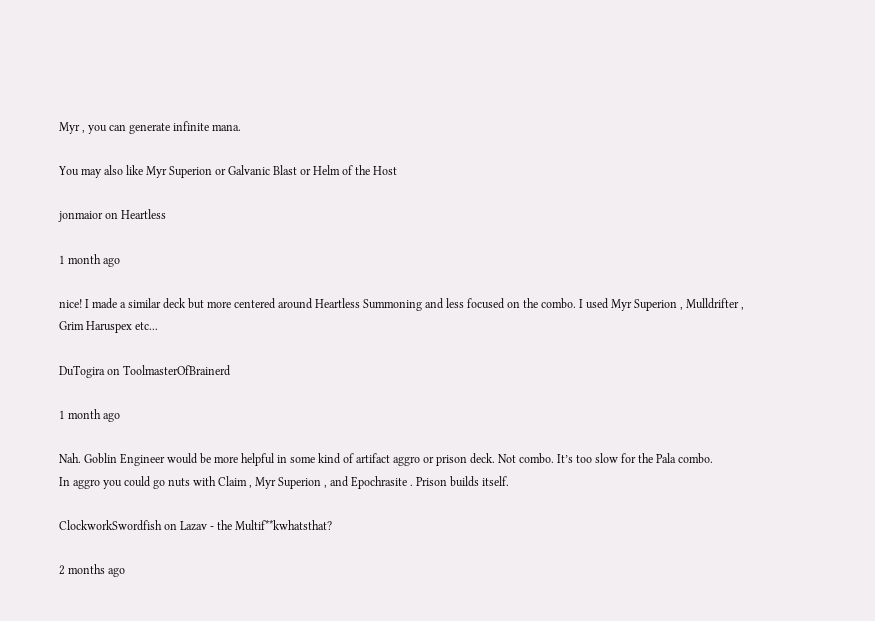Myr , you can generate infinite mana.

You may also like Myr Superion or Galvanic Blast or Helm of the Host

jonmaior on Heartless

1 month ago

nice! I made a similar deck but more centered around Heartless Summoning and less focused on the combo. I used Myr Superion , Mulldrifter , Grim Haruspex etc...

DuTogira on ToolmasterOfBrainerd

1 month ago

Nah. Goblin Engineer would be more helpful in some kind of artifact aggro or prison deck. Not combo. It’s too slow for the Pala combo.
In aggro you could go nuts with Claim , Myr Superion , and Epochrasite . Prison builds itself.

ClockworkSwordfish on Lazav - the Multif**kwhatsthat?

2 months ago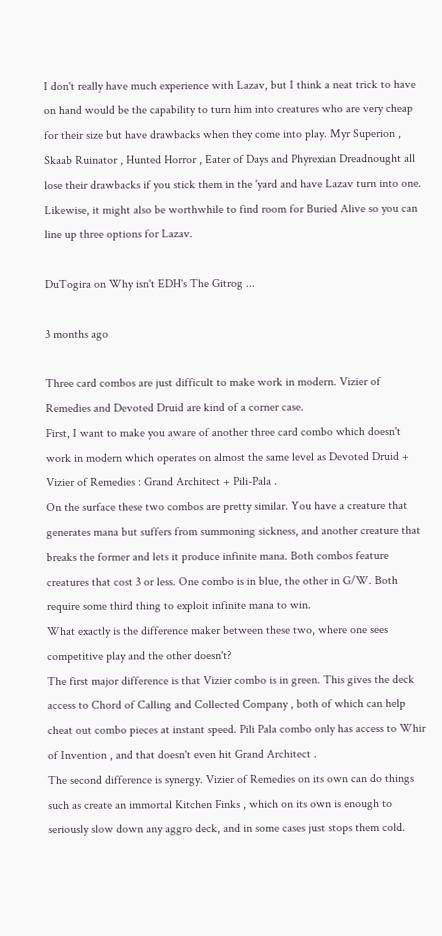I don't really have much experience with Lazav, but I think a neat trick to have on hand would be the capability to turn him into creatures who are very cheap for their size but have drawbacks when they come into play. Myr Superion , Skaab Ruinator , Hunted Horror , Eater of Days and Phyrexian Dreadnought all lose their drawbacks if you stick them in the 'yard and have Lazav turn into one. Likewise, it might also be worthwhile to find room for Buried Alive so you can line up three options for Lazav.

DuTogira on Why isn't EDH's The Gitrog ...

3 months ago

Three card combos are just difficult to make work in modern. Vizier of Remedies and Devoted Druid are kind of a corner case.
First, I want to make you aware of another three card combo which doesn't work in modern which operates on almost the same level as Devoted Druid + Vizier of Remedies : Grand Architect + Pili-Pala .
On the surface these two combos are pretty similar. You have a creature that generates mana but suffers from summoning sickness, and another creature that breaks the former and lets it produce infinite mana. Both combos feature creatures that cost 3 or less. One combo is in blue, the other in G/W. Both require some third thing to exploit infinite mana to win.
What exactly is the difference maker between these two, where one sees competitive play and the other doesn't?
The first major difference is that Vizier combo is in green. This gives the deck access to Chord of Calling and Collected Company , both of which can help cheat out combo pieces at instant speed. Pili Pala combo only has access to Whir of Invention , and that doesn't even hit Grand Architect .
The second difference is synergy. Vizier of Remedies on its own can do things such as create an immortal Kitchen Finks , which on its own is enough to seriously slow down any aggro deck, and in some cases just stops them cold.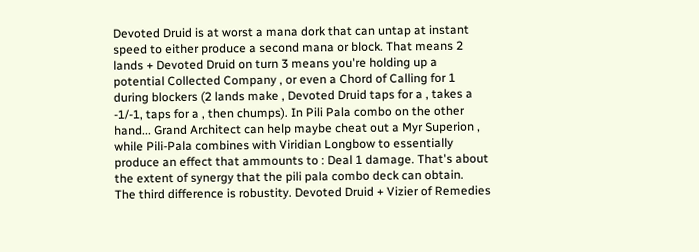Devoted Druid is at worst a mana dork that can untap at instant speed to either produce a second mana or block. That means 2 lands + Devoted Druid on turn 3 means you're holding up a potential Collected Company , or even a Chord of Calling for 1 during blockers (2 lands make , Devoted Druid taps for a , takes a -1/-1, taps for a , then chumps). In Pili Pala combo on the other hand... Grand Architect can help maybe cheat out a Myr Superion , while Pili-Pala combines with Viridian Longbow to essentially produce an effect that ammounts to : Deal 1 damage. That's about the extent of synergy that the pili pala combo deck can obtain.
The third difference is robustity. Devoted Druid + Vizier of Remedies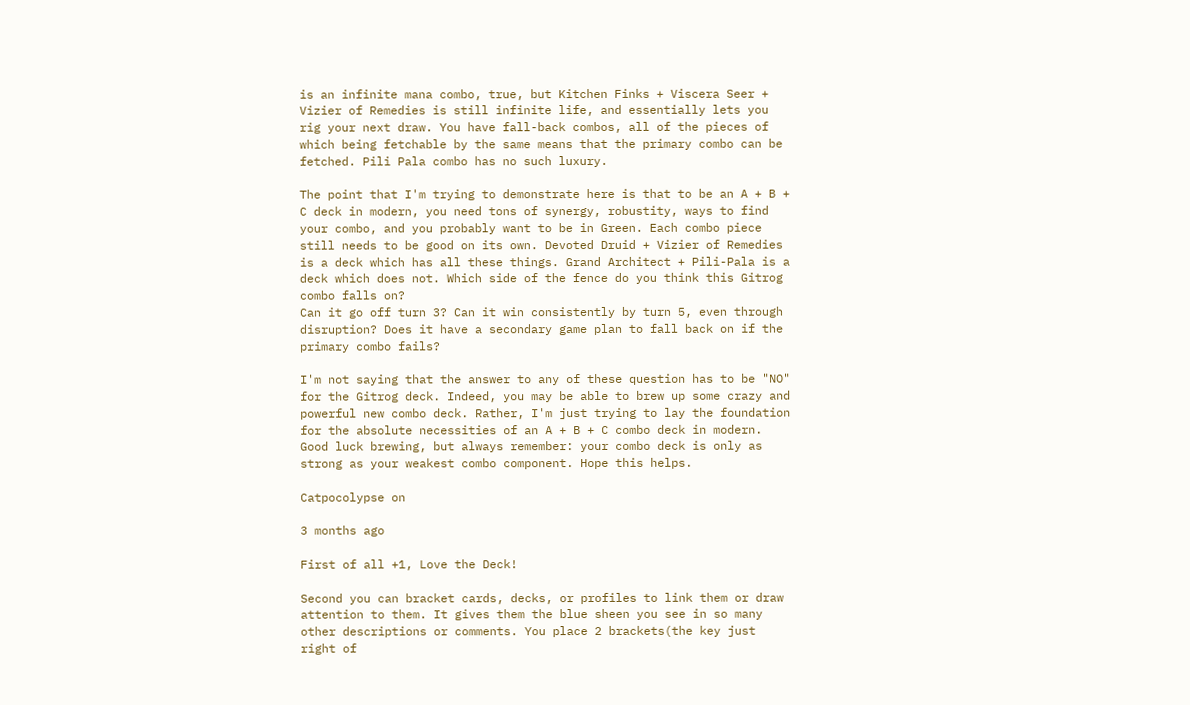is an infinite mana combo, true, but Kitchen Finks + Viscera Seer + Vizier of Remedies is still infinite life, and essentially lets you rig your next draw. You have fall-back combos, all of the pieces of which being fetchable by the same means that the primary combo can be fetched. Pili Pala combo has no such luxury.

The point that I'm trying to demonstrate here is that to be an A + B + C deck in modern, you need tons of synergy, robustity, ways to find your combo, and you probably want to be in Green. Each combo piece still needs to be good on its own. Devoted Druid + Vizier of Remedies is a deck which has all these things. Grand Architect + Pili-Pala is a deck which does not. Which side of the fence do you think this Gitrog combo falls on?
Can it go off turn 3? Can it win consistently by turn 5, even through disruption? Does it have a secondary game plan to fall back on if the primary combo fails?

I'm not saying that the answer to any of these question has to be "NO" for the Gitrog deck. Indeed, you may be able to brew up some crazy and powerful new combo deck. Rather, I'm just trying to lay the foundation for the absolute necessities of an A + B + C combo deck in modern.
Good luck brewing, but always remember: your combo deck is only as strong as your weakest combo component. Hope this helps.

Catpocolypse on

3 months ago

First of all +1, Love the Deck!

Second you can bracket cards, decks, or profiles to link them or draw attention to them. It gives them the blue sheen you see in so many other descriptions or comments. You place 2 brackets(the key just right of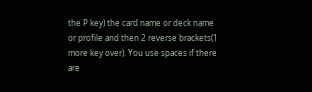the P key) the card name or deck name or profile and then 2 reverse brackets(1 more key over). You use spaces if there are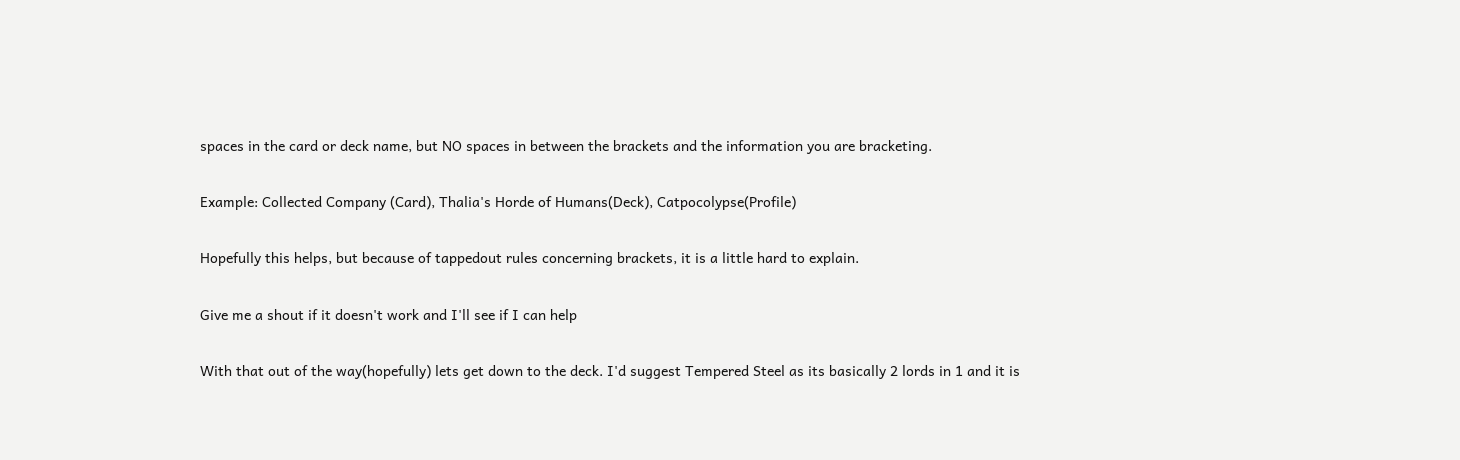spaces in the card or deck name, but NO spaces in between the brackets and the information you are bracketing.

Example: Collected Company (Card), Thalia's Horde of Humans(Deck), Catpocolypse(Profile)

Hopefully this helps, but because of tappedout rules concerning brackets, it is a little hard to explain.

Give me a shout if it doesn't work and I'll see if I can help

With that out of the way(hopefully) lets get down to the deck. I'd suggest Tempered Steel as its basically 2 lords in 1 and it is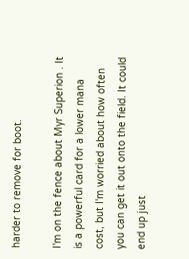harder to remove for boot.

I'm on the fence about Myr Superion . It is a powerful card for a lower mana cost, but I'm worried about how often you can get it out onto the field. It could end up just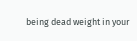being dead weight in your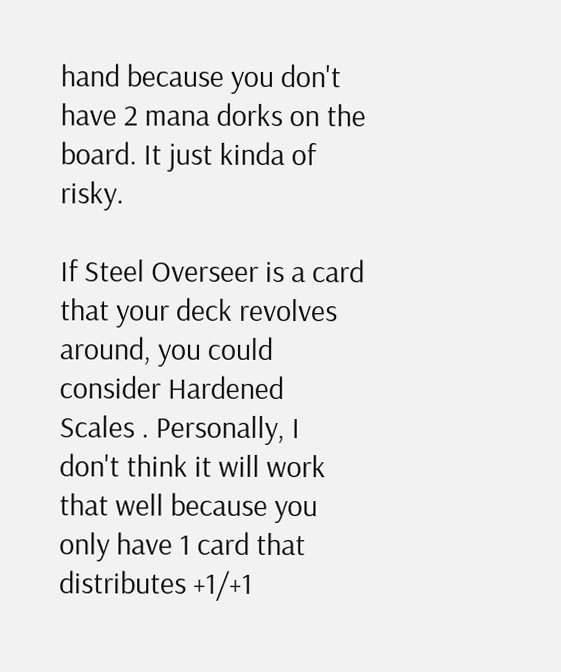hand because you don't have 2 mana dorks on the board. It just kinda of risky.

If Steel Overseer is a card that your deck revolves around, you could consider Hardened Scales . Personally, I don't think it will work that well because you only have 1 card that distributes +1/+1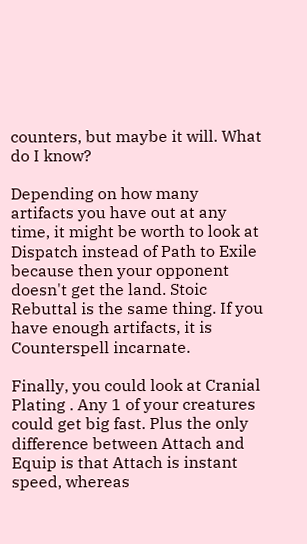counters, but maybe it will. What do I know?

Depending on how many artifacts you have out at any time, it might be worth to look at Dispatch instead of Path to Exile because then your opponent doesn't get the land. Stoic Rebuttal is the same thing. If you have enough artifacts, it is Counterspell incarnate.

Finally, you could look at Cranial Plating . Any 1 of your creatures could get big fast. Plus the only difference between Attach and Equip is that Attach is instant speed, whereas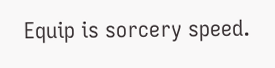Equip is sorcery speed.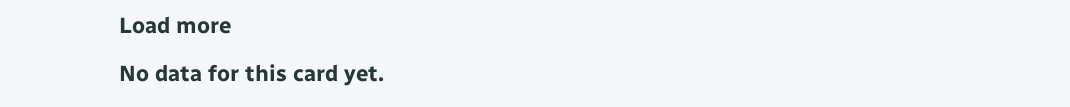Load more

No data for this card yet.